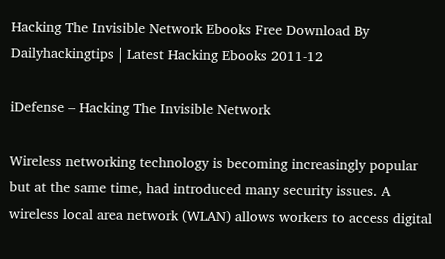Hacking The Invisible Network Ebooks Free Download By Dailyhackingtips | Latest Hacking Ebooks 2011-12

iDefense – Hacking The Invisible Network

Wireless networking technology is becoming increasingly popular but at the same time, had introduced many security issues. A wireless local area network (WLAN) allows workers to access digital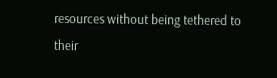resources without being tethered to their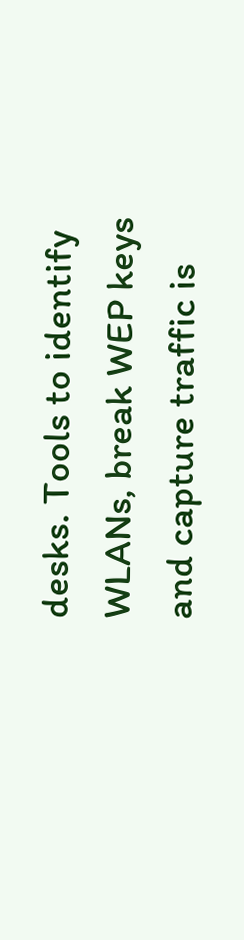desks. Tools to identify WLANs, break WEP keys and capture traffic is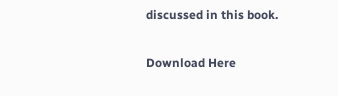discussed in this book.

Download Here